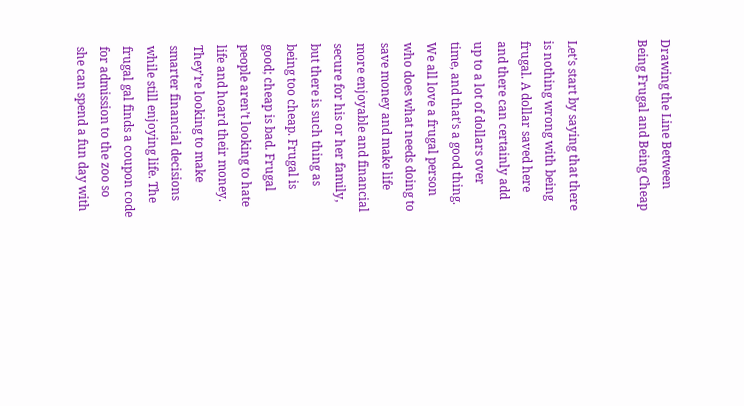Drawing the Line Between Being Frugal and Being Cheap


Let’s start by saying that there is nothing wrong with being frugal. A dollar saved here and there can certainly add up to a lot of dollars over time, and that’s a good thing. We all love a frugal person who does what needs doing to save money and make life more enjoyable and financial secure for his or her family, but there is such thing as being too cheap. Frugal is good; cheap is bad. Frugal people aren’t looking to hate life and hoard their money. They’re looking to make smarter financial decisions while still enjoying life. The frugal gal finds a coupon code for admission to the zoo so she can spend a fun day with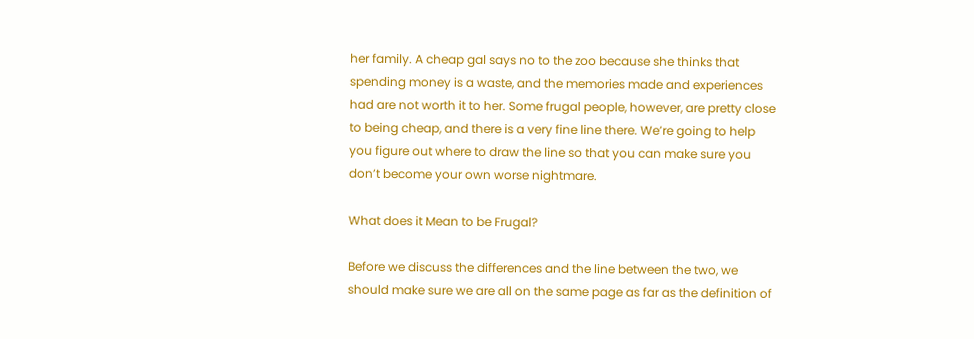her family. A cheap gal says no to the zoo because she thinks that spending money is a waste, and the memories made and experiences had are not worth it to her. Some frugal people, however, are pretty close to being cheap, and there is a very fine line there. We’re going to help you figure out where to draw the line so that you can make sure you don’t become your own worse nightmare.

What does it Mean to be Frugal?

Before we discuss the differences and the line between the two, we should make sure we are all on the same page as far as the definition of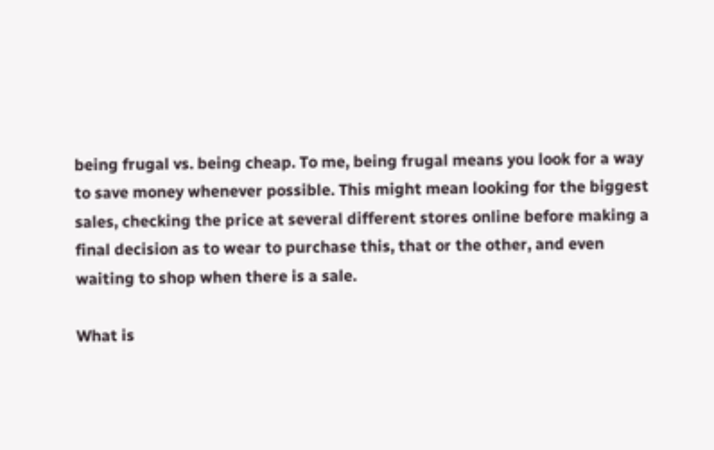being frugal vs. being cheap. To me, being frugal means you look for a way to save money whenever possible. This might mean looking for the biggest sales, checking the price at several different stores online before making a final decision as to wear to purchase this, that or the other, and even waiting to shop when there is a sale.

What is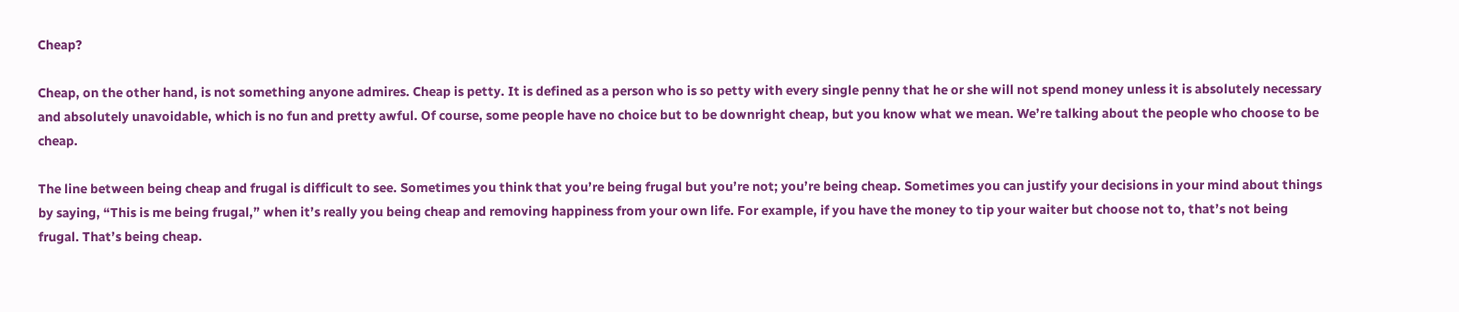Cheap?

Cheap, on the other hand, is not something anyone admires. Cheap is petty. It is defined as a person who is so petty with every single penny that he or she will not spend money unless it is absolutely necessary and absolutely unavoidable, which is no fun and pretty awful. Of course, some people have no choice but to be downright cheap, but you know what we mean. We’re talking about the people who choose to be cheap.

The line between being cheap and frugal is difficult to see. Sometimes you think that you’re being frugal but you’re not; you’re being cheap. Sometimes you can justify your decisions in your mind about things by saying, “This is me being frugal,” when it’s really you being cheap and removing happiness from your own life. For example, if you have the money to tip your waiter but choose not to, that’s not being frugal. That’s being cheap.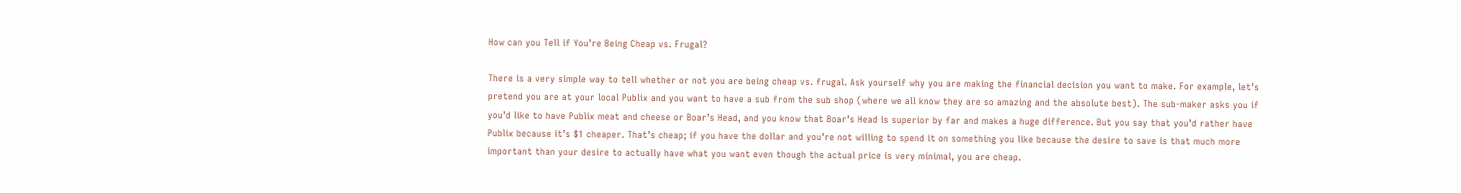How can you Tell if You’re Being Cheap vs. Frugal?

There is a very simple way to tell whether or not you are being cheap vs. frugal. Ask yourself why you are making the financial decision you want to make. For example, let’s pretend you are at your local Publix and you want to have a sub from the sub shop (where we all know they are so amazing and the absolute best). The sub-maker asks you if you’d like to have Publix meat and cheese or Boar’s Head, and you know that Boar’s Head is superior by far and makes a huge difference. But you say that you’d rather have Publix because it’s $1 cheaper. That’s cheap; if you have the dollar and you’re not willing to spend it on something you like because the desire to save is that much more important than your desire to actually have what you want even though the actual price is very minimal, you are cheap.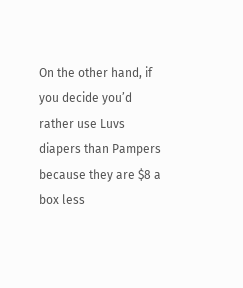On the other hand, if you decide you’d rather use Luvs diapers than Pampers because they are $8 a box less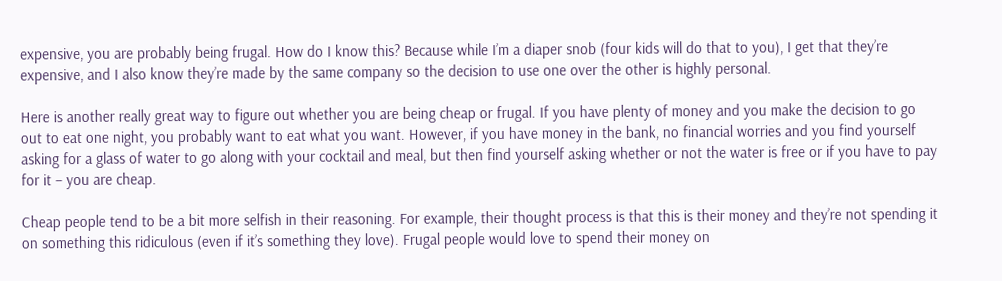expensive, you are probably being frugal. How do I know this? Because while I’m a diaper snob (four kids will do that to you), I get that they’re expensive, and I also know they’re made by the same company so the decision to use one over the other is highly personal.

Here is another really great way to figure out whether you are being cheap or frugal. If you have plenty of money and you make the decision to go out to eat one night, you probably want to eat what you want. However, if you have money in the bank, no financial worries and you find yourself asking for a glass of water to go along with your cocktail and meal, but then find yourself asking whether or not the water is free or if you have to pay for it – you are cheap.

Cheap people tend to be a bit more selfish in their reasoning. For example, their thought process is that this is their money and they’re not spending it on something this ridiculous (even if it’s something they love). Frugal people would love to spend their money on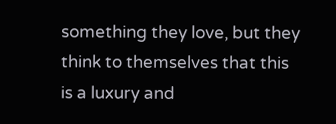something they love, but they think to themselves that this is a luxury and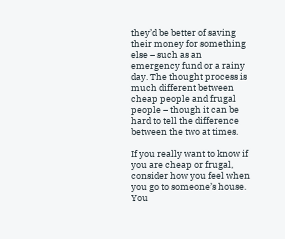they’d be better of saving their money for something else – such as an emergency fund or a rainy day. The thought process is much different between cheap people and frugal people – though it can be hard to tell the difference between the two at times.

If you really want to know if you are cheap or frugal, consider how you feel when you go to someone’s house. You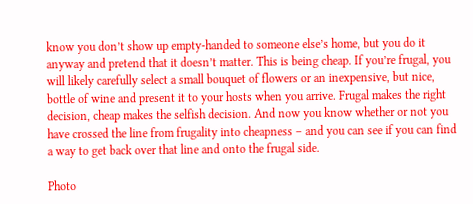know you don’t show up empty-handed to someone else’s home, but you do it anyway and pretend that it doesn’t matter. This is being cheap. If you’re frugal, you will likely carefully select a small bouquet of flowers or an inexpensive, but nice, bottle of wine and present it to your hosts when you arrive. Frugal makes the right decision, cheap makes the selfish decision. And now you know whether or not you have crossed the line from frugality into cheapness – and you can see if you can find a way to get back over that line and onto the frugal side.

Photo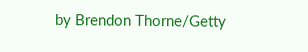by Brendon Thorne/Getty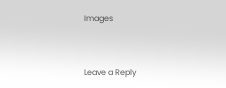Images


Leave a Reply